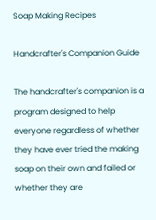Soap Making Recipes

Handcrafter's Companion Guide

The handcrafter's companion is a program designed to help everyone regardless of whether they have ever tried the making soap on their own and failed or whether they are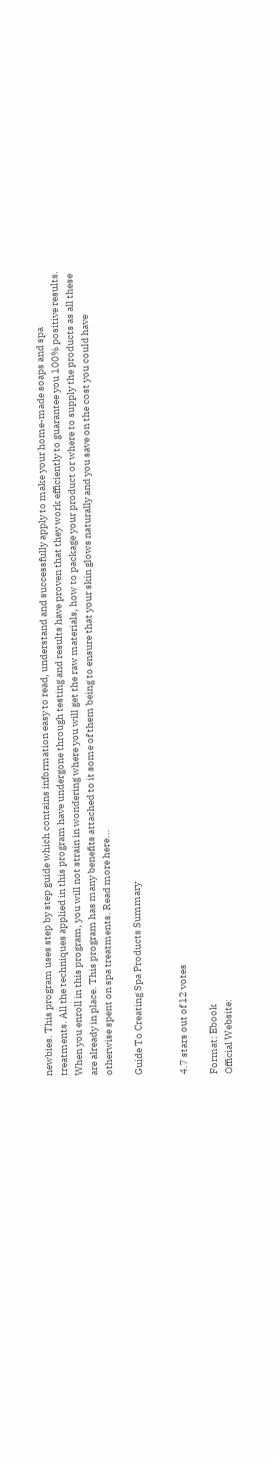newbies. This program uses step by step guide which contains information easy to read, understand and successfully apply to make your home-made soaps and spa treatments. All the techniques applied in this program have undergone through testing and results have proven that they work efficiently to guarantee you 100% positive results. When you enroll in this program, you will not strain in wondering where you will get the raw materials, how to package your product or where to supply the products as all these are already in place. This program has many benefits attached to it some of them being to ensure that your skin glows naturally and you save on the cost you could have otherwise spent on spa treatments. Read more here...

Guide To Creating Spa Products Summary


4.7 stars out of 12 votes

Format: Ebook
Official Website: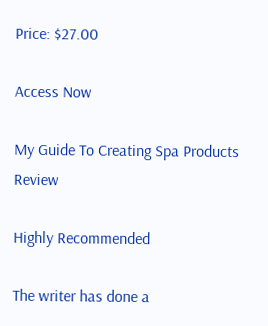Price: $27.00

Access Now

My Guide To Creating Spa Products Review

Highly Recommended

The writer has done a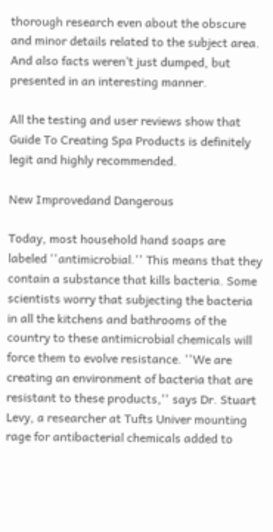thorough research even about the obscure and minor details related to the subject area. And also facts weren’t just dumped, but presented in an interesting manner.

All the testing and user reviews show that Guide To Creating Spa Products is definitely legit and highly recommended.

New Improvedand Dangerous

Today, most household hand soaps are labeled ''antimicrobial.'' This means that they contain a substance that kills bacteria. Some scientists worry that subjecting the bacteria in all the kitchens and bathrooms of the country to these antimicrobial chemicals will force them to evolve resistance. ''We are creating an environment of bacteria that are resistant to these products,'' says Dr. Stuart Levy, a researcher at Tufts Univer mounting rage for antibacterial chemicals added to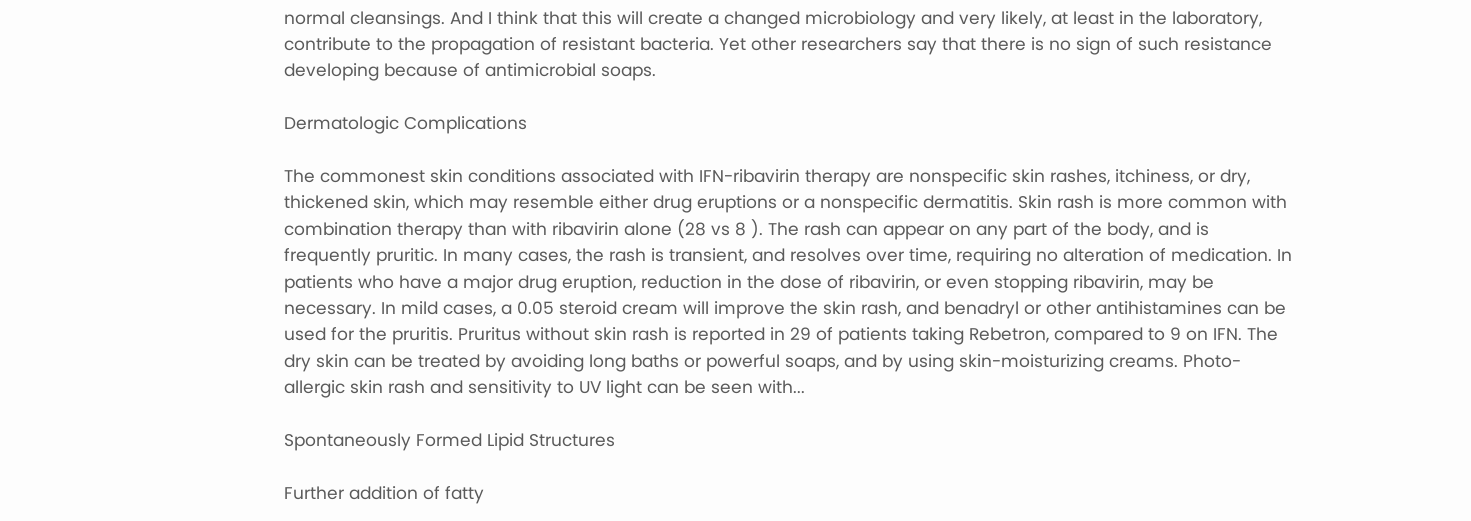normal cleansings. And I think that this will create a changed microbiology and very likely, at least in the laboratory, contribute to the propagation of resistant bacteria. Yet other researchers say that there is no sign of such resistance developing because of antimicrobial soaps.

Dermatologic Complications

The commonest skin conditions associated with IFN-ribavirin therapy are nonspecific skin rashes, itchiness, or dry, thickened skin, which may resemble either drug eruptions or a nonspecific dermatitis. Skin rash is more common with combination therapy than with ribavirin alone (28 vs 8 ). The rash can appear on any part of the body, and is frequently pruritic. In many cases, the rash is transient, and resolves over time, requiring no alteration of medication. In patients who have a major drug eruption, reduction in the dose of ribavirin, or even stopping ribavirin, may be necessary. In mild cases, a 0.05 steroid cream will improve the skin rash, and benadryl or other antihistamines can be used for the pruritis. Pruritus without skin rash is reported in 29 of patients taking Rebetron, compared to 9 on IFN. The dry skin can be treated by avoiding long baths or powerful soaps, and by using skin-moisturizing creams. Photo-allergic skin rash and sensitivity to UV light can be seen with...

Spontaneously Formed Lipid Structures

Further addition of fatty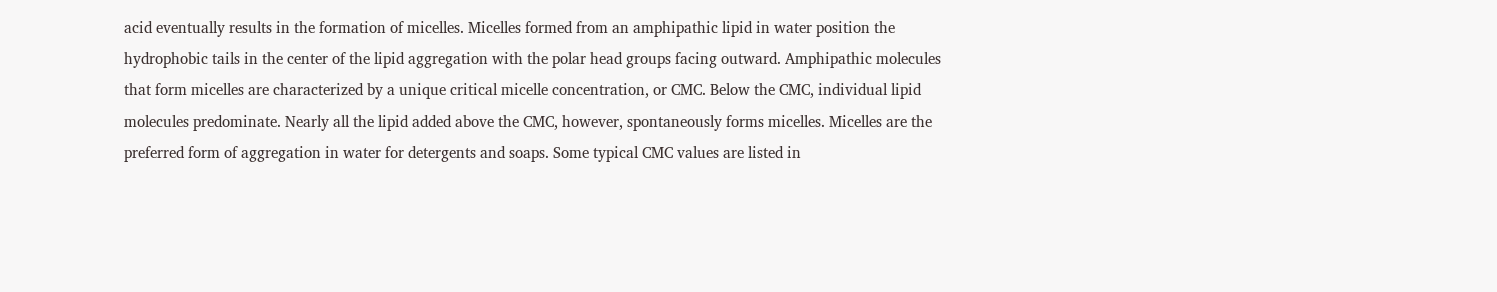acid eventually results in the formation of micelles. Micelles formed from an amphipathic lipid in water position the hydrophobic tails in the center of the lipid aggregation with the polar head groups facing outward. Amphipathic molecules that form micelles are characterized by a unique critical micelle concentration, or CMC. Below the CMC, individual lipid molecules predominate. Nearly all the lipid added above the CMC, however, spontaneously forms micelles. Micelles are the preferred form of aggregation in water for detergents and soaps. Some typical CMC values are listed in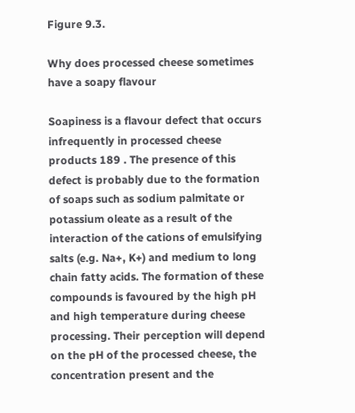Figure 9.3.

Why does processed cheese sometimes have a soapy flavour

Soapiness is a flavour defect that occurs infrequently in processed cheese products 189 . The presence of this defect is probably due to the formation of soaps such as sodium palmitate or potassium oleate as a result of the interaction of the cations of emulsifying salts (e.g. Na+, K+) and medium to long chain fatty acids. The formation of these compounds is favoured by the high pH and high temperature during cheese processing. Their perception will depend on the pH of the processed cheese, the concentration present and the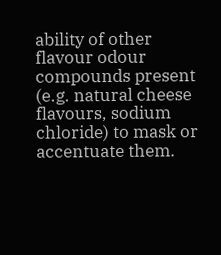ability of other flavour odour compounds present (e.g. natural cheese flavours, sodium chloride) to mask or accentuate them.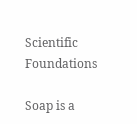Scientific Foundations

Soap is a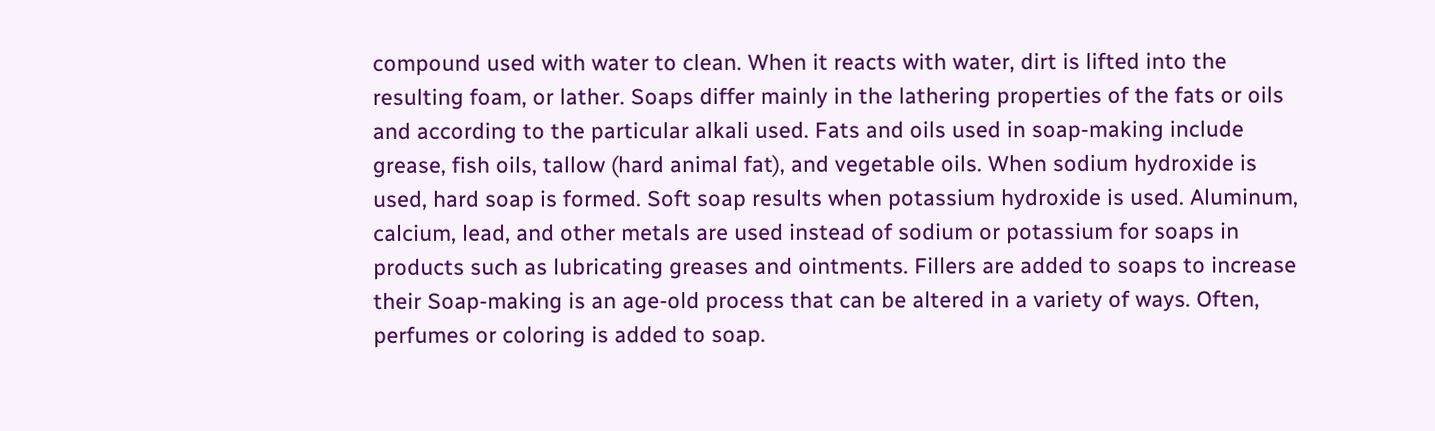compound used with water to clean. When it reacts with water, dirt is lifted into the resulting foam, or lather. Soaps differ mainly in the lathering properties of the fats or oils and according to the particular alkali used. Fats and oils used in soap-making include grease, fish oils, tallow (hard animal fat), and vegetable oils. When sodium hydroxide is used, hard soap is formed. Soft soap results when potassium hydroxide is used. Aluminum, calcium, lead, and other metals are used instead of sodium or potassium for soaps in products such as lubricating greases and ointments. Fillers are added to soaps to increase their Soap-making is an age-old process that can be altered in a variety of ways. Often, perfumes or coloring is added to soap.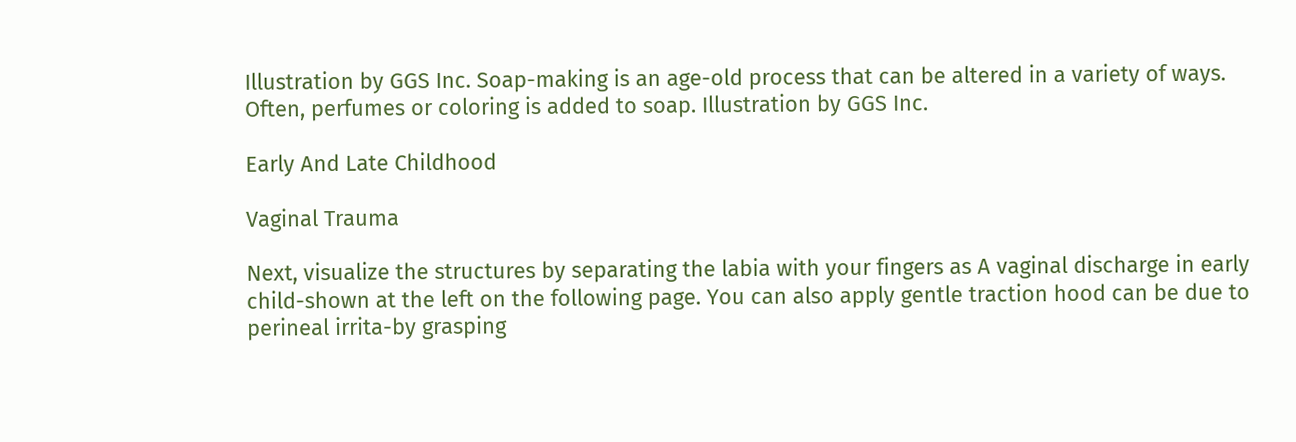Illustration by GGS Inc. Soap-making is an age-old process that can be altered in a variety of ways. Often, perfumes or coloring is added to soap. Illustration by GGS Inc.

Early And Late Childhood

Vaginal Trauma

Next, visualize the structures by separating the labia with your fingers as A vaginal discharge in early child-shown at the left on the following page. You can also apply gentle traction hood can be due to perineal irrita-by grasping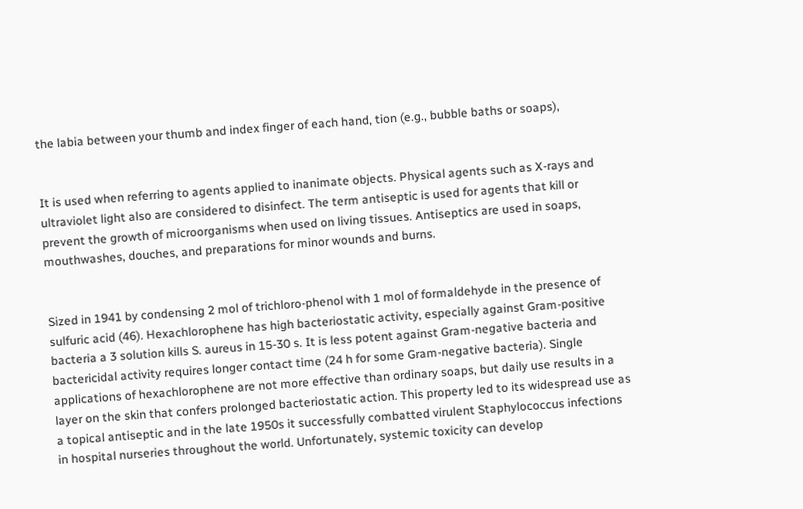the labia between your thumb and index finger of each hand, tion (e.g., bubble baths or soaps),


It is used when referring to agents applied to inanimate objects. Physical agents such as X-rays and ultraviolet light also are considered to disinfect. The term antiseptic is used for agents that kill or prevent the growth of microorganisms when used on living tissues. Antiseptics are used in soaps, mouthwashes, douches, and preparations for minor wounds and burns.


Sized in 1941 by condensing 2 mol of trichloro-phenol with 1 mol of formaldehyde in the presence of sulfuric acid (46). Hexachlorophene has high bacteriostatic activity, especially against Gram-positive bacteria a 3 solution kills S. aureus in 15-30 s. It is less potent against Gram-negative bacteria and bactericidal activity requires longer contact time (24 h for some Gram-negative bacteria). Single applications of hexachlorophene are not more effective than ordinary soaps, but daily use results in a layer on the skin that confers prolonged bacteriostatic action. This property led to its widespread use as a topical antiseptic and in the late 1950s it successfully combatted virulent Staphylococcus infections in hospital nurseries throughout the world. Unfortunately, systemic toxicity can develop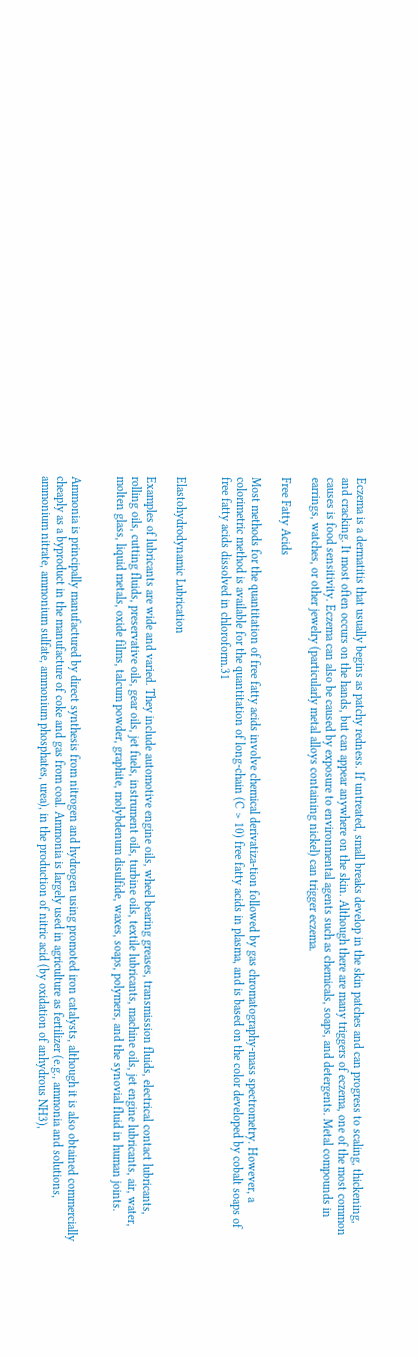Eczema is a dermatitis that usually begins as patchy redness. If untreated, small breaks develop in the skin patches and can progress to scaling, thickening, and cracking. It most often occurs on the hands, but can appear anywhere on the skin. Although there are many triggers of eczema, one of the most common causes is food sensitivity. Eczema can also be caused by exposure to environmental agents such as chemicals, soaps, and detergents. Metal compounds in earrings, watches, or other jewelry (particularly metal alloys containing nickel) can trigger eczema.

Free Fatty Acids

Most methods for the quantitation of free fatty acids involve chemical derivatiza-tion followed by gas chromatography-mass spectrometry. However, a colorimetric method is available for the quantitation of long-chain (C > 10) free fatty acids in plasma, and is based on the color developed by cobalt soaps of free fatty acids dissolved in chloroform.31


Elastohydrodynamic Lubrication

Examples of lubricants are wide and varied. They include automotive engine oils, wheel bearing greases, transmission fluids, electrical contact lubricants, rolling oils, cutting fluids, preservative oils, gear oils, jet fuels, instrument oils, turbine oils, textile lubricants, machine oils, jet engine lubricants, air, water, molten glass, liquid metals, oxide films, talcum powder, graphite, molybdenum disulfide, waxes, soaps, polymers, and the synovial fluid in human joints.


Ammonia is principally manufactured by direct synthesis from nitrogen and hydrogen using promoted iron catalysts, although it is also obtained commercially cheaply as a byproduct in the manufacture of coke and gas from coal. Ammonia is largely used in agriculture as fertilizer (e.g., ammonia and solutions, ammonium nitrate, ammonium sulfate, ammonium phosphates, urea), in the production of nitric acid (by oxidation of anhydrous NH3),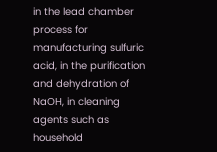in the lead chamber process for manufacturing sulfuric acid, in the purification and dehydration of NaOH, in cleaning agents such as household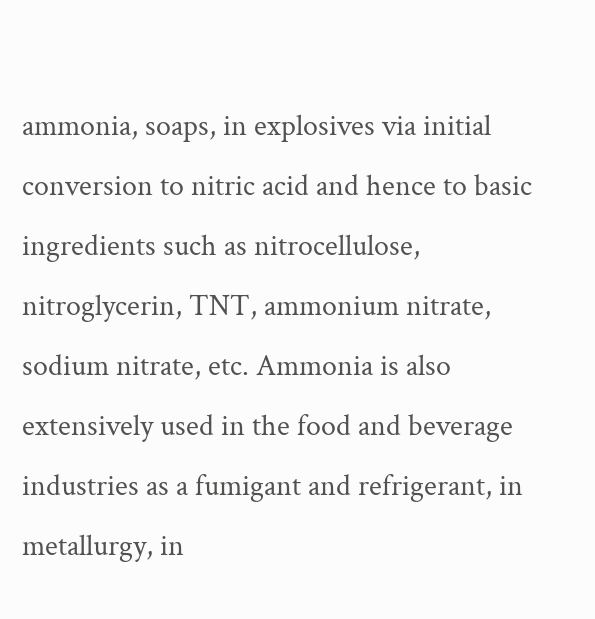ammonia, soaps, in explosives via initial conversion to nitric acid and hence to basic ingredients such as nitrocellulose, nitroglycerin, TNT, ammonium nitrate, sodium nitrate, etc. Ammonia is also extensively used in the food and beverage industries as a fumigant and refrigerant, in metallurgy, in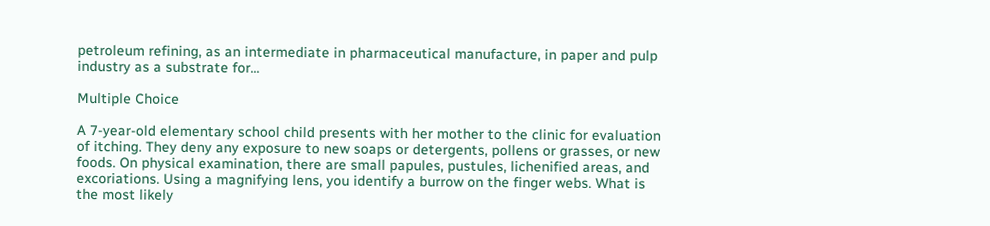petroleum refining, as an intermediate in pharmaceutical manufacture, in paper and pulp industry as a substrate for...

Multiple Choice

A 7-year-old elementary school child presents with her mother to the clinic for evaluation of itching. They deny any exposure to new soaps or detergents, pollens or grasses, or new foods. On physical examination, there are small papules, pustules, lichenified areas, and excoriations. Using a magnifying lens, you identify a burrow on the finger webs. What is the most likely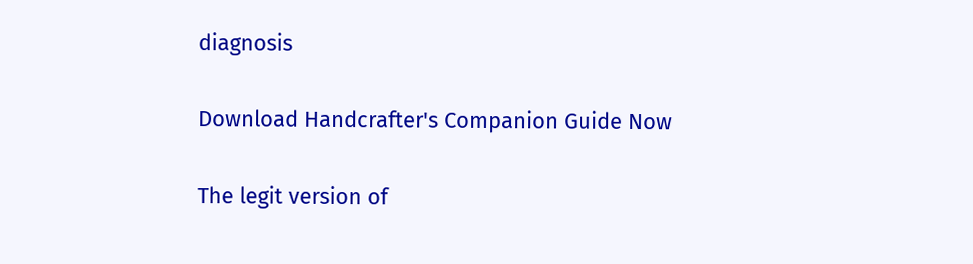diagnosis

Download Handcrafter's Companion Guide Now

The legit version of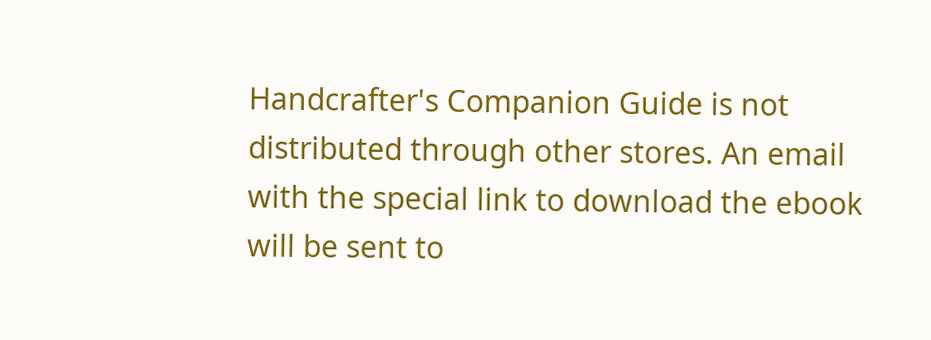Handcrafter's Companion Guide is not distributed through other stores. An email with the special link to download the ebook will be sent to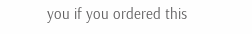you if you ordered this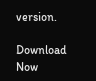version.

Download Now